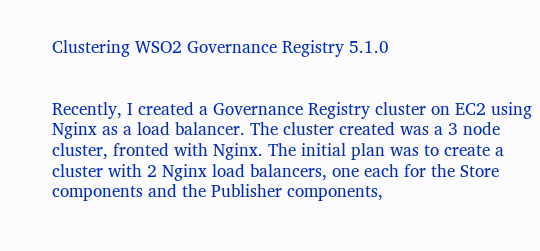Clustering WSO2 Governance Registry 5.1.0


Recently, I created a Governance Registry cluster on EC2 using Nginx as a load balancer. The cluster created was a 3 node cluster, fronted with Nginx. The initial plan was to create a cluster with 2 Nginx load balancers, one each for the Store components and the Publisher components,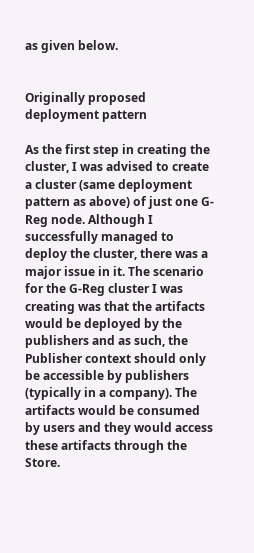as given below.


Originally proposed deployment pattern

As the first step in creating the cluster, I was advised to create a cluster (same deployment pattern as above) of just one G-Reg node. Although I successfully managed to deploy the cluster, there was a major issue in it. The scenario for the G-Reg cluster I was creating was that the artifacts would be deployed by the publishers and as such, the Publisher context should only be accessible by publishers (typically in a company). The artifacts would be consumed by users and they would access these artifacts through the Store.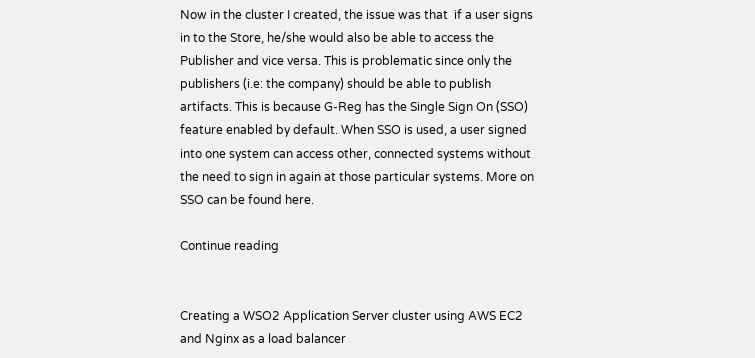Now in the cluster I created, the issue was that  if a user signs in to the Store, he/she would also be able to access the Publisher and vice versa. This is problematic since only the publishers (i.e: the company) should be able to publish artifacts. This is because G-Reg has the Single Sign On (SSO) feature enabled by default. When SSO is used, a user signed into one system can access other, connected systems without the need to sign in again at those particular systems. More on SSO can be found here.

Continue reading


Creating a WSO2 Application Server cluster using AWS EC2 and Nginx as a load balancer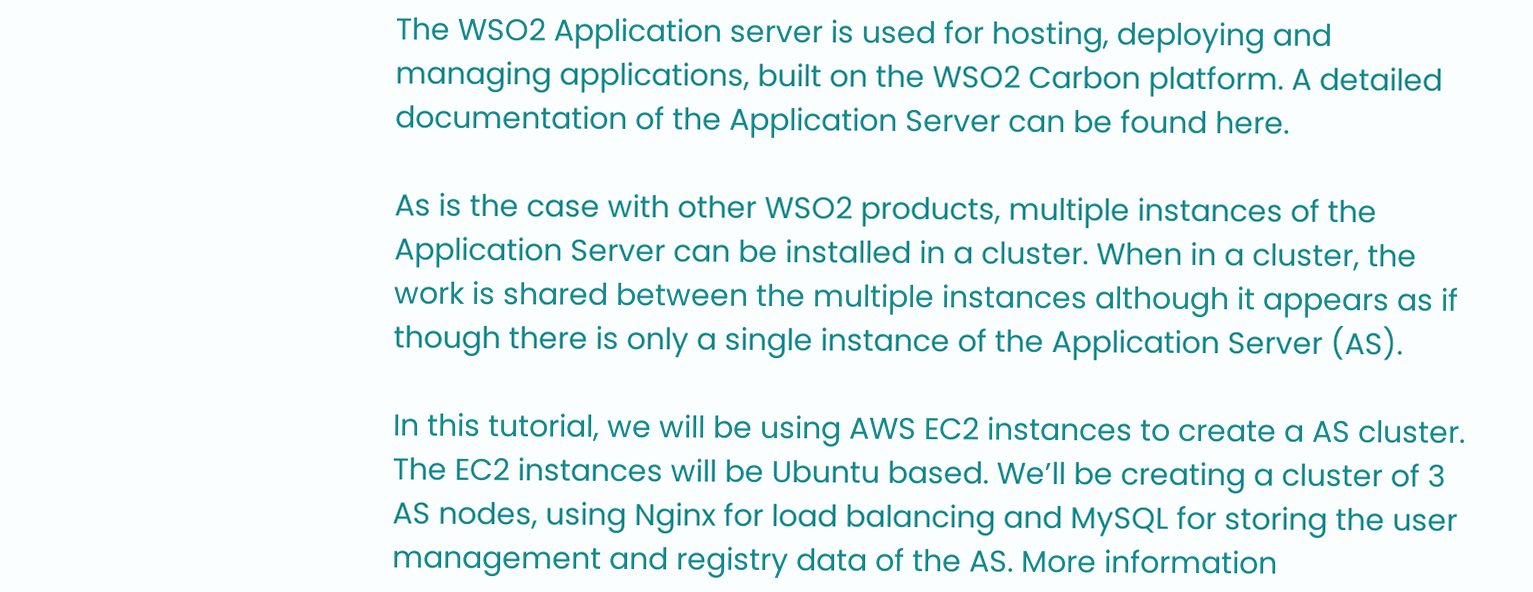The WSO2 Application server is used for hosting, deploying and managing applications, built on the WSO2 Carbon platform. A detailed documentation of the Application Server can be found here.

As is the case with other WSO2 products, multiple instances of the Application Server can be installed in a cluster. When in a cluster, the work is shared between the multiple instances although it appears as if though there is only a single instance of the Application Server (AS).

In this tutorial, we will be using AWS EC2 instances to create a AS cluster. The EC2 instances will be Ubuntu based. We’ll be creating a cluster of 3 AS nodes, using Nginx for load balancing and MySQL for storing the user management and registry data of the AS. More information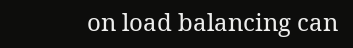on load balancing can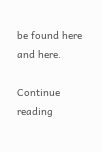be found here and here.

Continue reading